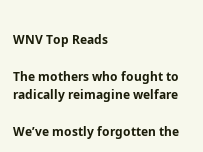WNV Top Reads

The mothers who fought to radically reimagine welfare

We’ve mostly forgotten the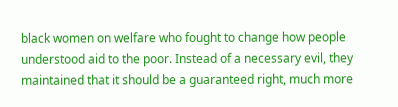black women on welfare who fought to change how people understood aid to the poor. Instead of a necessary evil, they maintained that it should be a guaranteed right, much more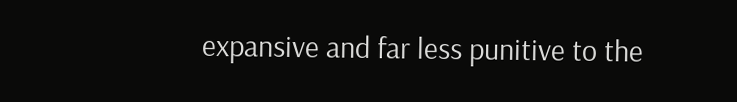expansive and far less punitive to the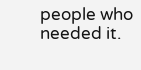people who needed it.